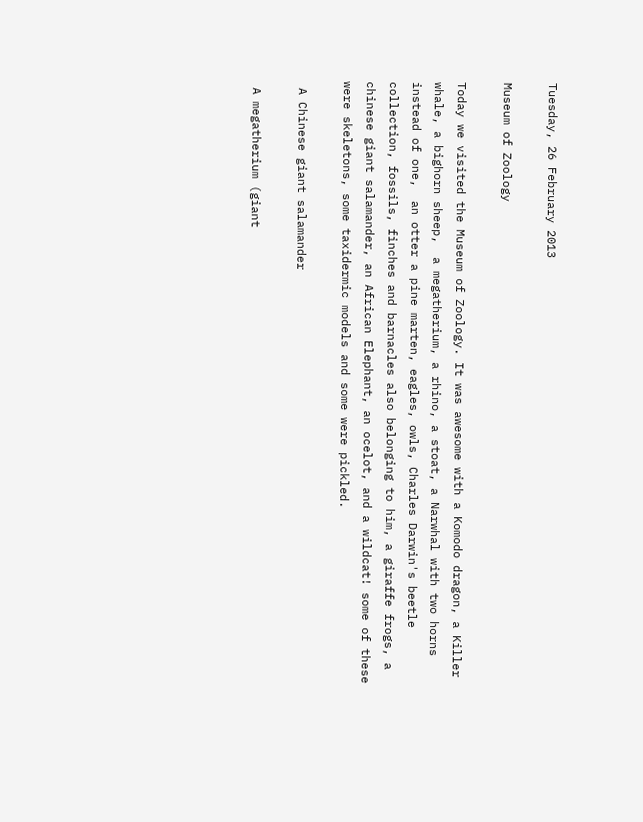Tuesday, 26 February 2013

Museum of Zoology

Today we visited the Museum of Zoology. It was awesome with a Komodo dragon, a Killer whale, a bighorn sheep,  a megatherium, a rhino, a stoat, a Narwhal with two horns instead of one,  an otter a pine marten, eagles, owls, Charles Darwin's beetle collection, fossils, finches and barnacles also belonging to him, a giraffe frogs, a chinese giant salamander, an African Elephant, an ocelot, and a wildcat! some of these were skeletons, some taxidermic models and some were pickled.

 A Chinese giant salamander

 A megatherium (giant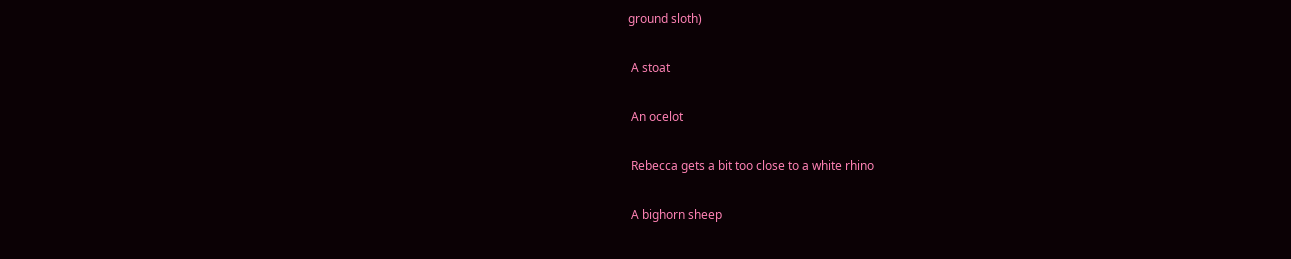ground sloth)

 A stoat

 An ocelot

 Rebecca gets a bit too close to a white rhino

 A bighorn sheep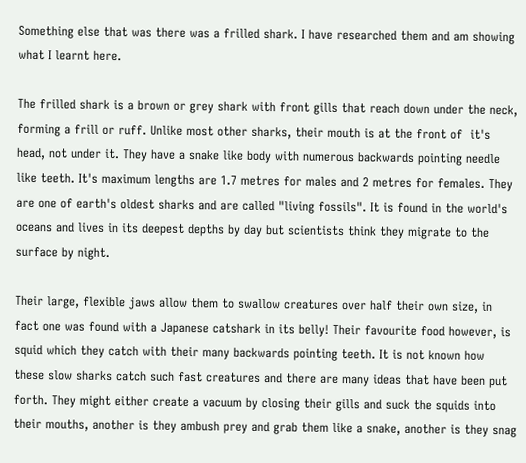Something else that was there was a frilled shark. I have researched them and am showing what I learnt here.

The frilled shark is a brown or grey shark with front gills that reach down under the neck, forming a frill or ruff. Unlike most other sharks, their mouth is at the front of  it's head, not under it. They have a snake like body with numerous backwards pointing needle like teeth. It's maximum lengths are 1.7 metres for males and 2 metres for females. They are one of earth's oldest sharks and are called "living fossils". It is found in the world's oceans and lives in its deepest depths by day but scientists think they migrate to the surface by night.

Their large, flexible jaws allow them to swallow creatures over half their own size, in fact one was found with a Japanese catshark in its belly! Their favourite food however, is squid which they catch with their many backwards pointing teeth. It is not known how these slow sharks catch such fast creatures and there are many ideas that have been put forth. They might either create a vacuum by closing their gills and suck the squids into their mouths, another is they ambush prey and grab them like a snake, another is they snag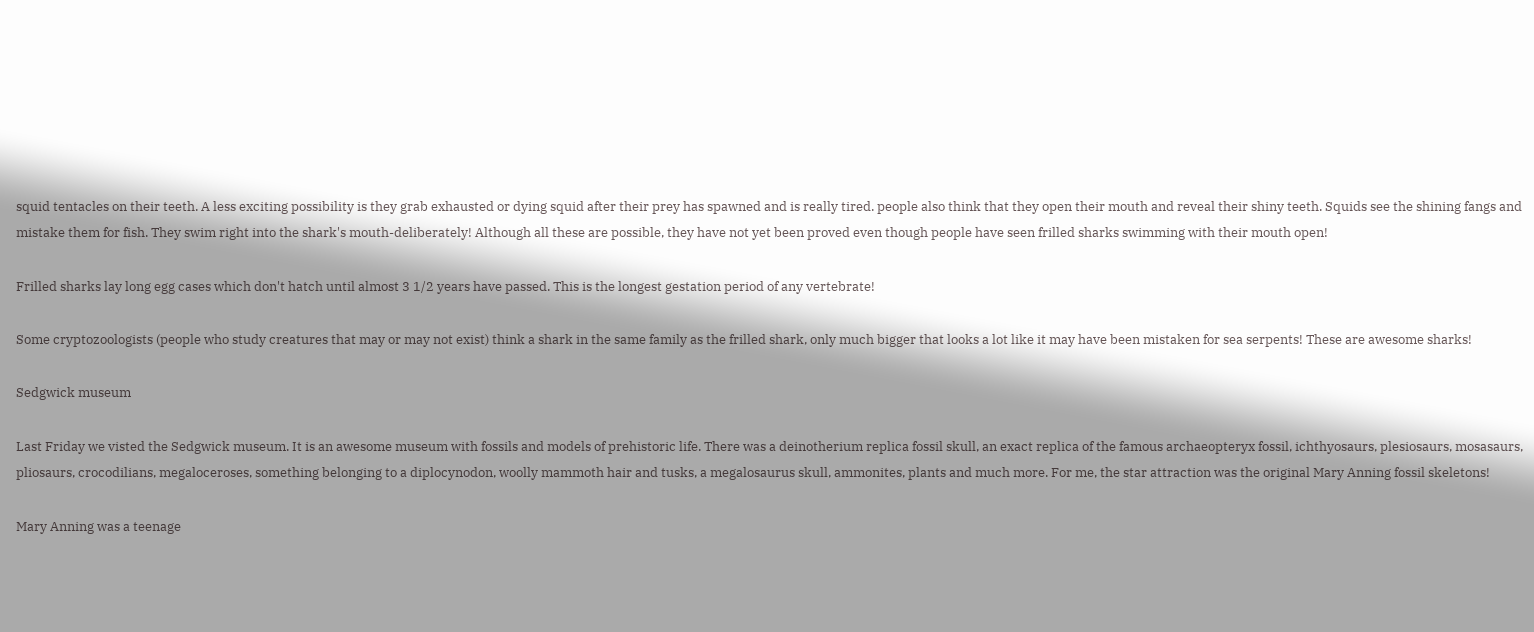squid tentacles on their teeth. A less exciting possibility is they grab exhausted or dying squid after their prey has spawned and is really tired. people also think that they open their mouth and reveal their shiny teeth. Squids see the shining fangs and mistake them for fish. They swim right into the shark's mouth-deliberately! Although all these are possible, they have not yet been proved even though people have seen frilled sharks swimming with their mouth open!

Frilled sharks lay long egg cases which don't hatch until almost 3 1/2 years have passed. This is the longest gestation period of any vertebrate!

Some cryptozoologists (people who study creatures that may or may not exist) think a shark in the same family as the frilled shark, only much bigger that looks a lot like it may have been mistaken for sea serpents! These are awesome sharks!

Sedgwick museum

Last Friday we visted the Sedgwick museum. It is an awesome museum with fossils and models of prehistoric life. There was a deinotherium replica fossil skull, an exact replica of the famous archaeopteryx fossil, ichthyosaurs, plesiosaurs, mosasaurs, pliosaurs, crocodilians, megaloceroses, something belonging to a diplocynodon, woolly mammoth hair and tusks, a megalosaurus skull, ammonites, plants and much more. For me, the star attraction was the original Mary Anning fossil skeletons!

Mary Anning was a teenage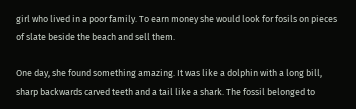girl who lived in a poor family. To earn money she would look for fosils on pieces of slate beside the beach and sell them.

One day, she found something amazing. It was like a dolphin with a long bill, sharp backwards carved teeth and a tail like a shark. The fossil belonged to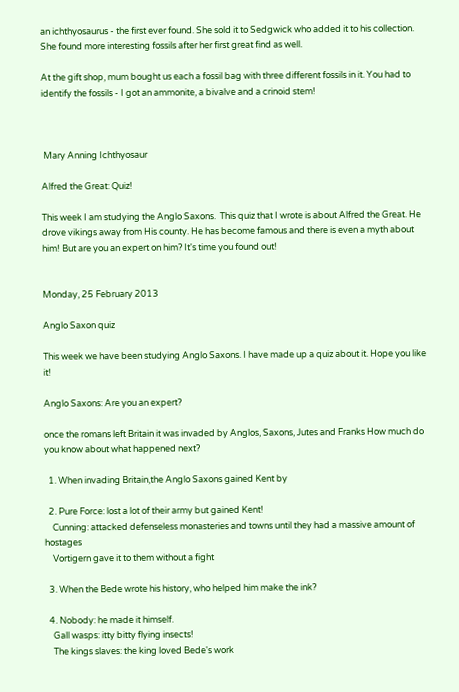an ichthyosaurus - the first ever found. She sold it to Sedgwick who added it to his collection. She found more interesting fossils after her first great find as well.

At the gift shop, mum bought us each a fossil bag with three different fossils in it. You had to identify the fossils - I got an ammonite, a bivalve and a crinoid stem!



 Mary Anning Ichthyosaur

Alfred the Great: Quiz!

This week I am studying the Anglo Saxons.  This quiz that I wrote is about Alfred the Great. He drove vikings away from His county. He has become famous and there is even a myth about him! But are you an expert on him? It's time you found out!


Monday, 25 February 2013

Anglo Saxon quiz

This week we have been studying Anglo Saxons. I have made up a quiz about it. Hope you like it!

Anglo Saxons: Are you an expert?

once the romans left Britain it was invaded by Anglos, Saxons, Jutes and Franks How much do you know about what happened next?

  1. When invading Britain,the Anglo Saxons gained Kent by

  2. Pure Force: lost a lot of their army but gained Kent!
    Cunning: attacked defenseless monasteries and towns until they had a massive amount of hostages
    Vortigern gave it to them without a fight

  3. When the Bede wrote his history, who helped him make the ink?

  4. Nobody: he made it himself.
    Gall wasps: itty bitty flying insects!
    The kings slaves: the king loved Bede's work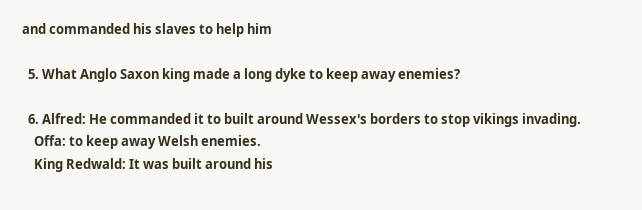and commanded his slaves to help him

  5. What Anglo Saxon king made a long dyke to keep away enemies?

  6. Alfred: He commanded it to built around Wessex's borders to stop vikings invading.
    Offa: to keep away Welsh enemies.
    King Redwald: It was built around his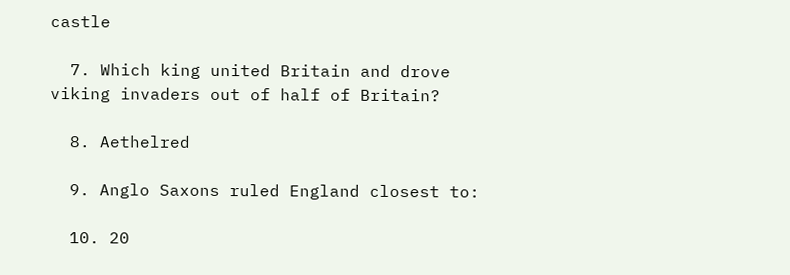castle

  7. Which king united Britain and drove viking invaders out of half of Britain?

  8. Aethelred

  9. Anglo Saxons ruled England closest to:

  10. 20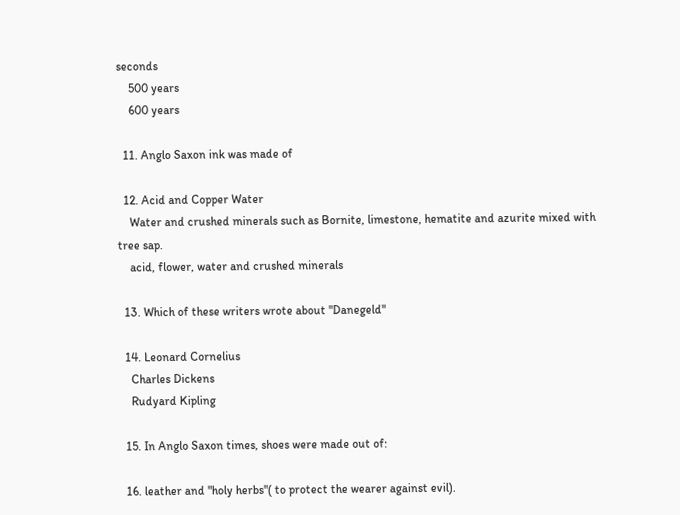seconds
    500 years
    600 years

  11. Anglo Saxon ink was made of

  12. Acid and Copper Water
    Water and crushed minerals such as Bornite, limestone, hematite and azurite mixed with tree sap.
    acid, flower, water and crushed minerals

  13. Which of these writers wrote about "Danegeld"

  14. Leonard Cornelius
    Charles Dickens
    Rudyard Kipling

  15. In Anglo Saxon times, shoes were made out of:

  16. leather and "holy herbs"( to protect the wearer against evil).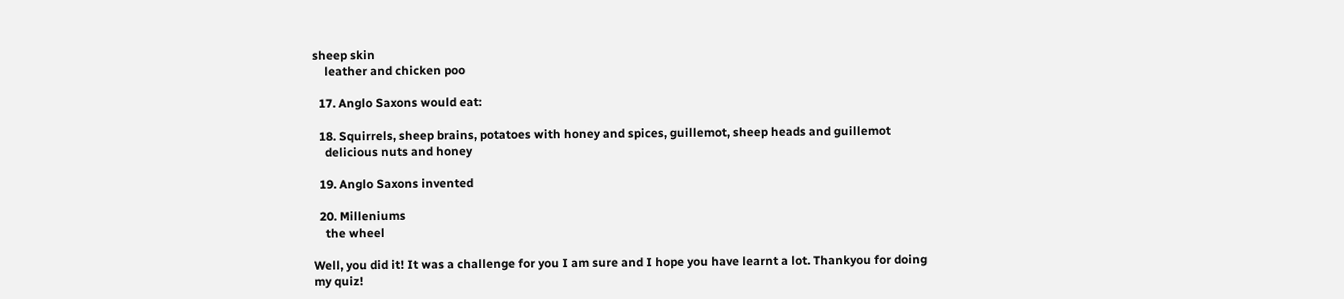sheep skin
    leather and chicken poo

  17. Anglo Saxons would eat:

  18. Squirrels, sheep brains, potatoes with honey and spices, guillemot, sheep heads and guillemot
    delicious nuts and honey

  19. Anglo Saxons invented

  20. Milleniums
    the wheel

Well, you did it! It was a challenge for you I am sure and I hope you have learnt a lot. Thankyou for doing my quiz!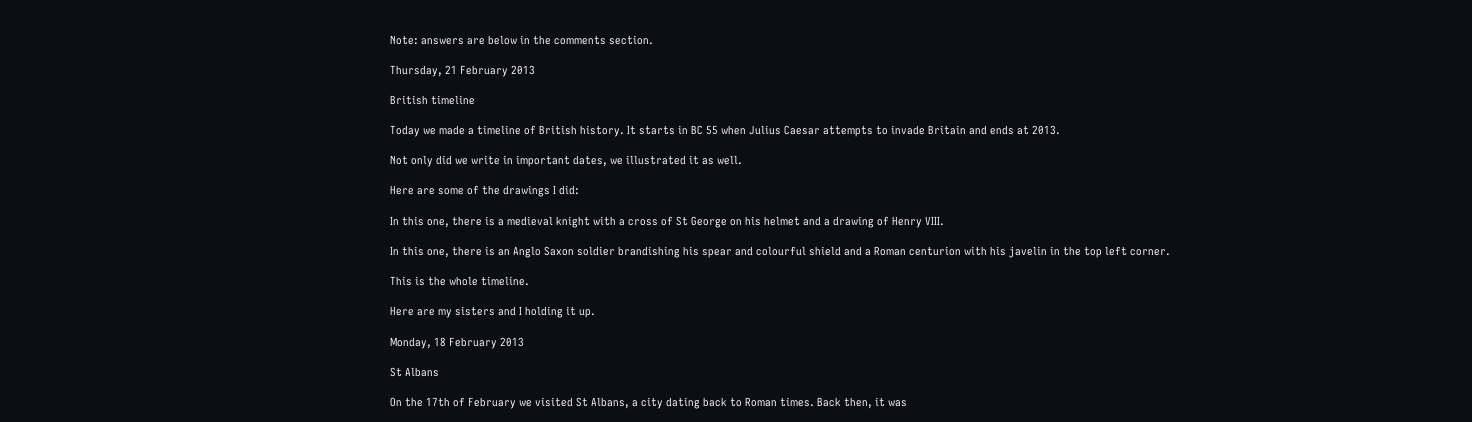Note: answers are below in the comments section.

Thursday, 21 February 2013

British timeline

Today we made a timeline of British history. It starts in BC 55 when Julius Caesar attempts to invade Britain and ends at 2013.

Not only did we write in important dates, we illustrated it as well.

Here are some of the drawings I did:

In this one, there is a medieval knight with a cross of St George on his helmet and a drawing of Henry VIII.

In this one, there is an Anglo Saxon soldier brandishing his spear and colourful shield and a Roman centurion with his javelin in the top left corner.

This is the whole timeline.

Here are my sisters and I holding it up.

Monday, 18 February 2013

St Albans

On the 17th of February we visited St Albans, a city dating back to Roman times. Back then, it was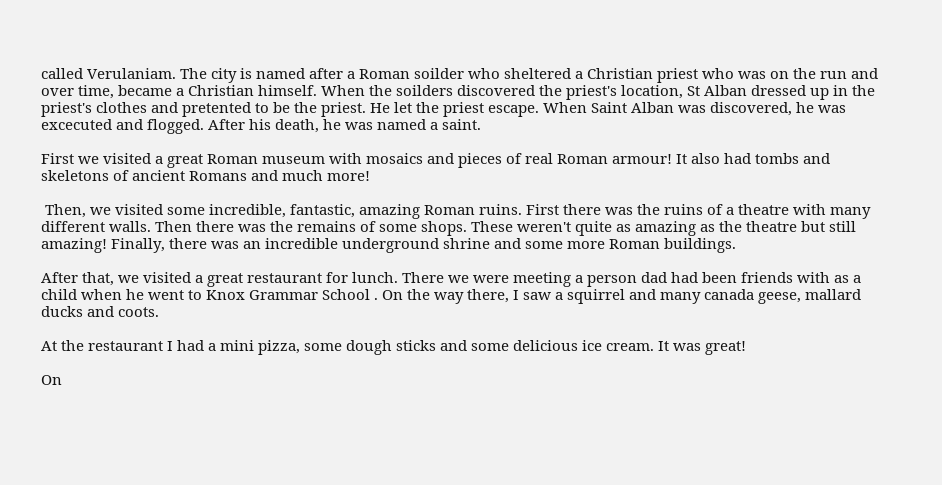called Verulaniam. The city is named after a Roman soilder who sheltered a Christian priest who was on the run and over time, became a Christian himself. When the soilders discovered the priest's location, St Alban dressed up in the priest's clothes and pretented to be the priest. He let the priest escape. When Saint Alban was discovered, he was excecuted and flogged. After his death, he was named a saint.

First we visited a great Roman museum with mosaics and pieces of real Roman armour! It also had tombs and skeletons of ancient Romans and much more!

 Then, we visited some incredible, fantastic, amazing Roman ruins. First there was the ruins of a theatre with many different walls. Then there was the remains of some shops. These weren't quite as amazing as the theatre but still amazing! Finally, there was an incredible underground shrine and some more Roman buildings.

After that, we visited a great restaurant for lunch. There we were meeting a person dad had been friends with as a child when he went to Knox Grammar School . On the way there, I saw a squirrel and many canada geese, mallard ducks and coots.

At the restaurant I had a mini pizza, some dough sticks and some delicious ice cream. It was great!

On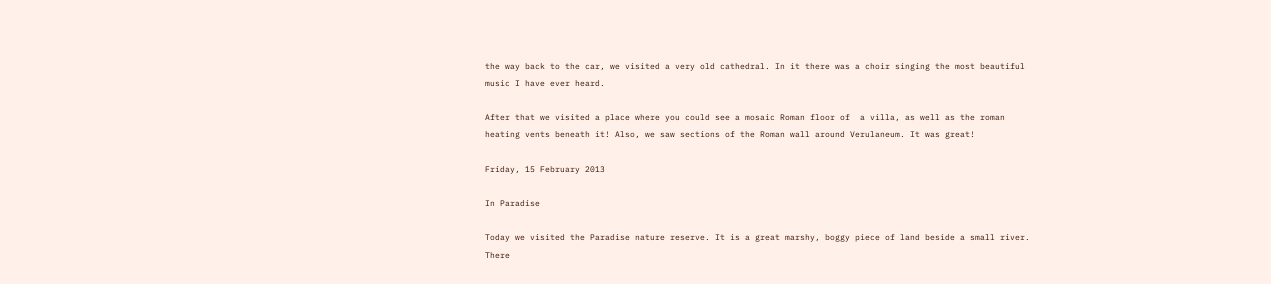the way back to the car, we visited a very old cathedral. In it there was a choir singing the most beautiful music I have ever heard.

After that we visited a place where you could see a mosaic Roman floor of  a villa, as well as the roman heating vents beneath it! Also, we saw sections of the Roman wall around Verulaneum. It was great!

Friday, 15 February 2013

In Paradise

Today we visited the Paradise nature reserve. It is a great marshy, boggy piece of land beside a small river. There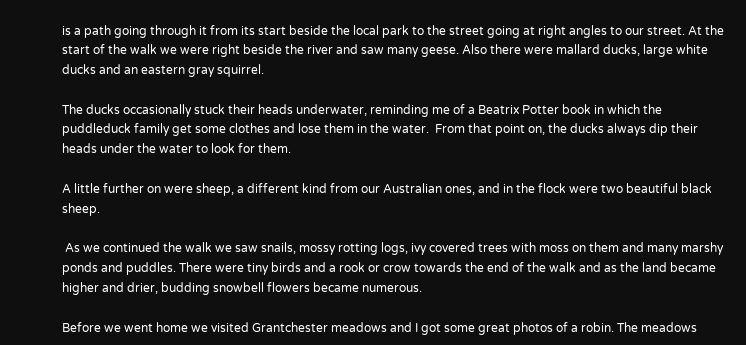is a path going through it from its start beside the local park to the street going at right angles to our street. At the start of the walk we were right beside the river and saw many geese. Also there were mallard ducks, large white ducks and an eastern gray squirrel.

The ducks occasionally stuck their heads underwater, reminding me of a Beatrix Potter book in which the puddleduck family get some clothes and lose them in the water.  From that point on, the ducks always dip their heads under the water to look for them.

A little further on were sheep, a different kind from our Australian ones, and in the flock were two beautiful black sheep.

 As we continued the walk we saw snails, mossy rotting logs, ivy covered trees with moss on them and many marshy ponds and puddles. There were tiny birds and a rook or crow towards the end of the walk and as the land became higher and drier, budding snowbell flowers became numerous.

Before we went home we visited Grantchester meadows and I got some great photos of a robin. The meadows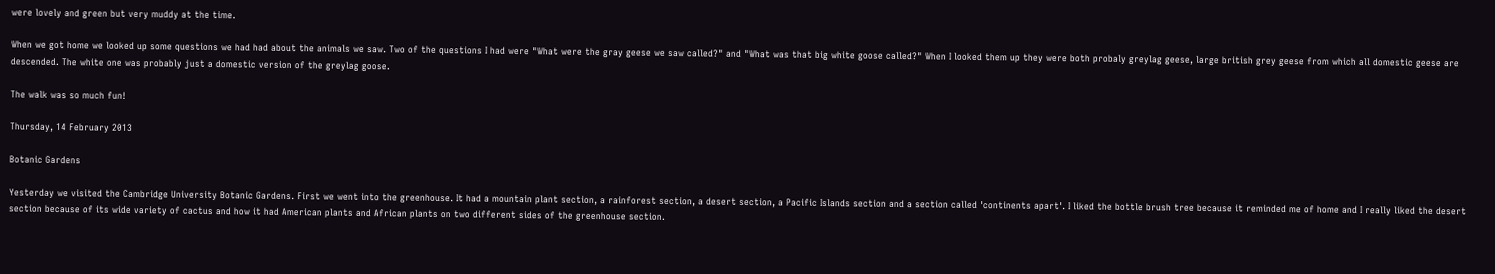were lovely and green but very muddy at the time.

When we got home we looked up some questions we had had about the animals we saw. Two of the questions I had were "What were the gray geese we saw called?" and "What was that big white goose called?" When I looked them up they were both probaly greylag geese, large british grey geese from which all domestic geese are descended. The white one was probably just a domestic version of the greylag goose.

The walk was so much fun!

Thursday, 14 February 2013

Botanic Gardens

Yesterday we visited the Cambridge University Botanic Gardens. First we went into the greenhouse. It had a mountain plant section, a rainforest section, a desert section, a Pacific Islands section and a section called 'continents apart'. I liked the bottle brush tree because it reminded me of home and I really liked the desert section because of its wide variety of cactus and how it had American plants and African plants on two different sides of the greenhouse section.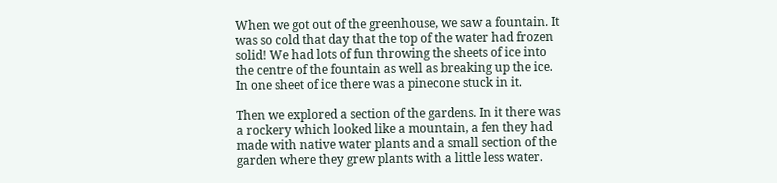When we got out of the greenhouse, we saw a fountain. It was so cold that day that the top of the water had frozen solid! We had lots of fun throwing the sheets of ice into the centre of the fountain as well as breaking up the ice. In one sheet of ice there was a pinecone stuck in it.

Then we explored a section of the gardens. In it there was a rockery which looked like a mountain, a fen they had made with native water plants and a small section of the garden where they grew plants with a little less water.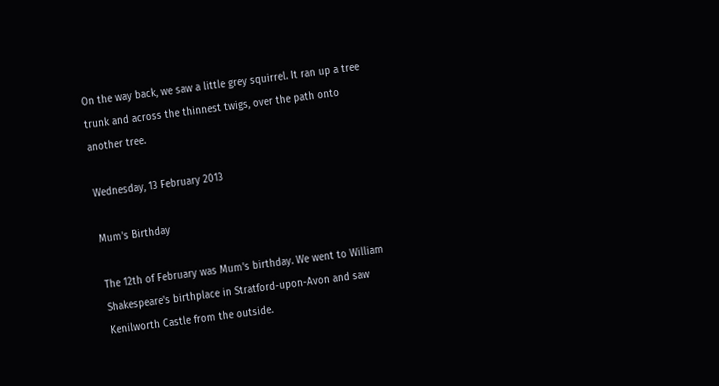On the way back, we saw a little grey squirrel. It ran up a tree trunk and across the thinnest twigs, over the path onto another tree.

Wednesday, 13 February 2013

Mum's Birthday

The 12th of February was Mum's birthday. We went to William Shakespeare's birthplace in Stratford-upon-Avon and saw Kenilworth Castle from the outside.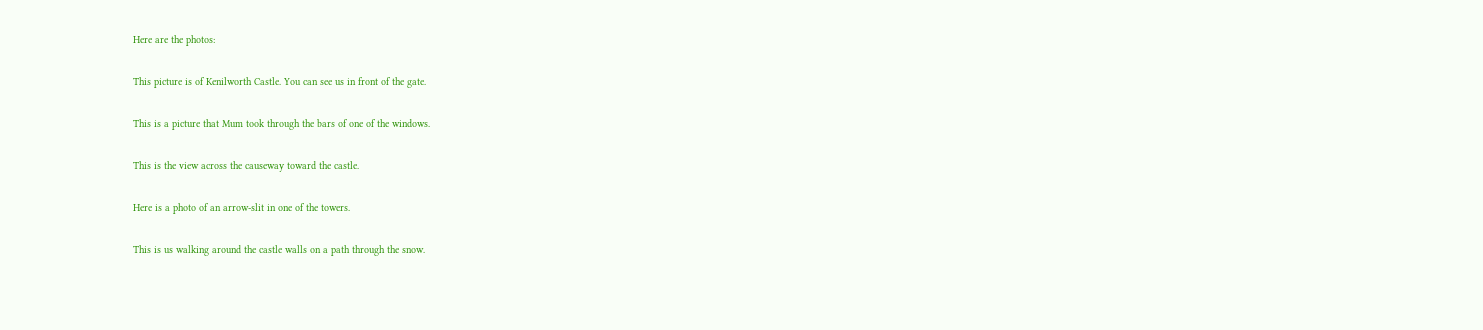Here are the photos:

This picture is of Kenilworth Castle. You can see us in front of the gate.

This is a picture that Mum took through the bars of one of the windows.

This is the view across the causeway toward the castle.

Here is a photo of an arrow-slit in one of the towers.

This is us walking around the castle walls on a path through the snow.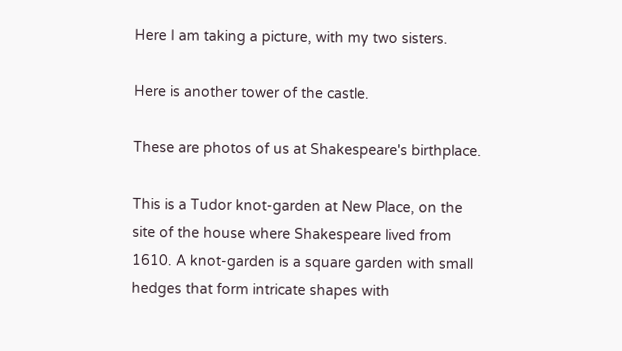Here I am taking a picture, with my two sisters.

Here is another tower of the castle.

These are photos of us at Shakespeare's birthplace.

This is a Tudor knot-garden at New Place, on the site of the house where Shakespeare lived from 1610. A knot-garden is a square garden with small hedges that form intricate shapes with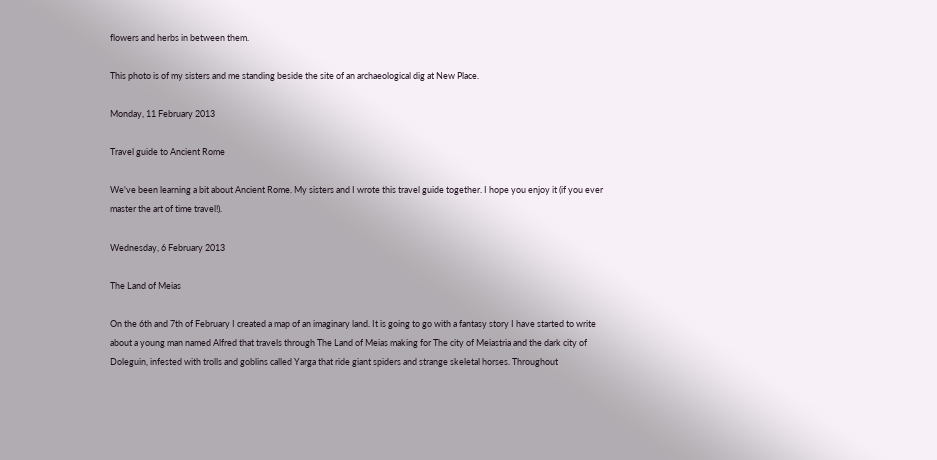flowers and herbs in between them.

This photo is of my sisters and me standing beside the site of an archaeological dig at New Place.

Monday, 11 February 2013

Travel guide to Ancient Rome

We've been learning a bit about Ancient Rome. My sisters and I wrote this travel guide together. I hope you enjoy it (if you ever master the art of time travel!).

Wednesday, 6 February 2013

The Land of Meias

On the 6th and 7th of February I created a map of an imaginary land. It is going to go with a fantasy story I have started to write about a young man named Alfred that travels through The Land of Meias making for The city of Meiastria and the dark city of Doleguin, infested with trolls and goblins called Yarga that ride giant spiders and strange skeletal horses. Throughout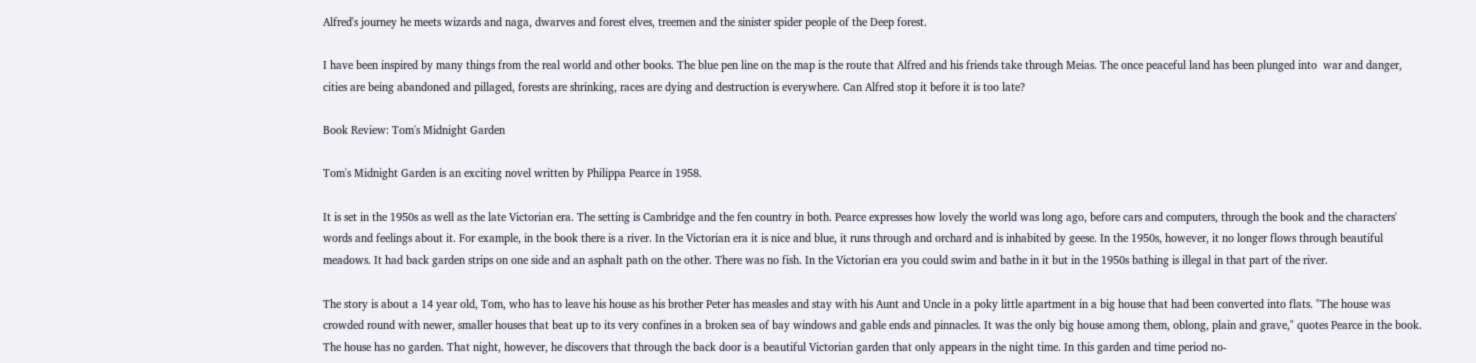Alfred's journey he meets wizards and naga, dwarves and forest elves, treemen and the sinister spider people of the Deep forest.

I have been inspired by many things from the real world and other books. The blue pen line on the map is the route that Alfred and his friends take through Meias. The once peaceful land has been plunged into  war and danger, cities are being abandoned and pillaged, forests are shrinking, races are dying and destruction is everywhere. Can Alfred stop it before it is too late?

Book Review: Tom's Midnight Garden

Tom's Midnight Garden is an exciting novel written by Philippa Pearce in 1958.

It is set in the 1950s as well as the late Victorian era. The setting is Cambridge and the fen country in both. Pearce expresses how lovely the world was long ago, before cars and computers, through the book and the characters' words and feelings about it. For example, in the book there is a river. In the Victorian era it is nice and blue, it runs through and orchard and is inhabited by geese. In the 1950s, however, it no longer flows through beautiful meadows. It had back garden strips on one side and an asphalt path on the other. There was no fish. In the Victorian era you could swim and bathe in it but in the 1950s bathing is illegal in that part of the river.

The story is about a 14 year old, Tom, who has to leave his house as his brother Peter has measles and stay with his Aunt and Uncle in a poky little apartment in a big house that had been converted into flats. "The house was crowded round with newer, smaller houses that beat up to its very confines in a broken sea of bay windows and gable ends and pinnacles. It was the only big house among them, oblong, plain and grave," quotes Pearce in the book. The house has no garden. That night, however, he discovers that through the back door is a beautiful Victorian garden that only appears in the night time. In this garden and time period no-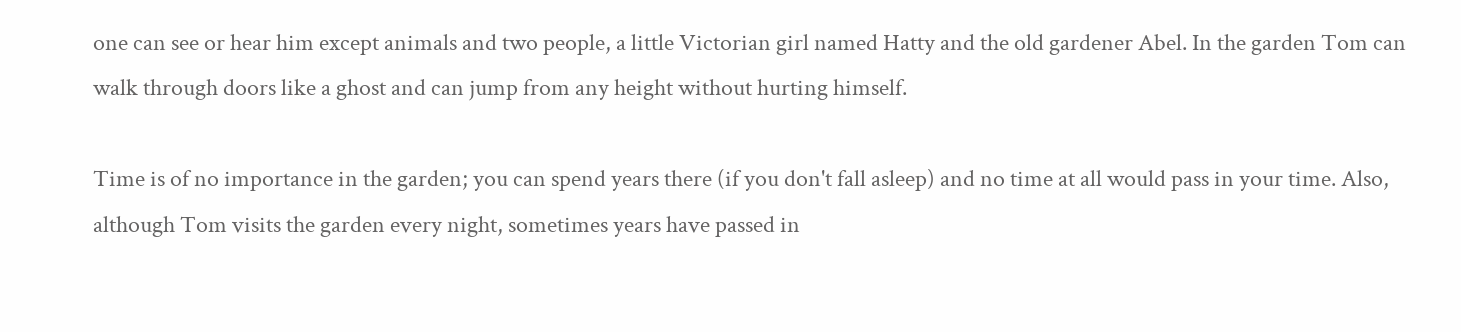one can see or hear him except animals and two people, a little Victorian girl named Hatty and the old gardener Abel. In the garden Tom can walk through doors like a ghost and can jump from any height without hurting himself.

Time is of no importance in the garden; you can spend years there (if you don't fall asleep) and no time at all would pass in your time. Also, although Tom visits the garden every night, sometimes years have passed in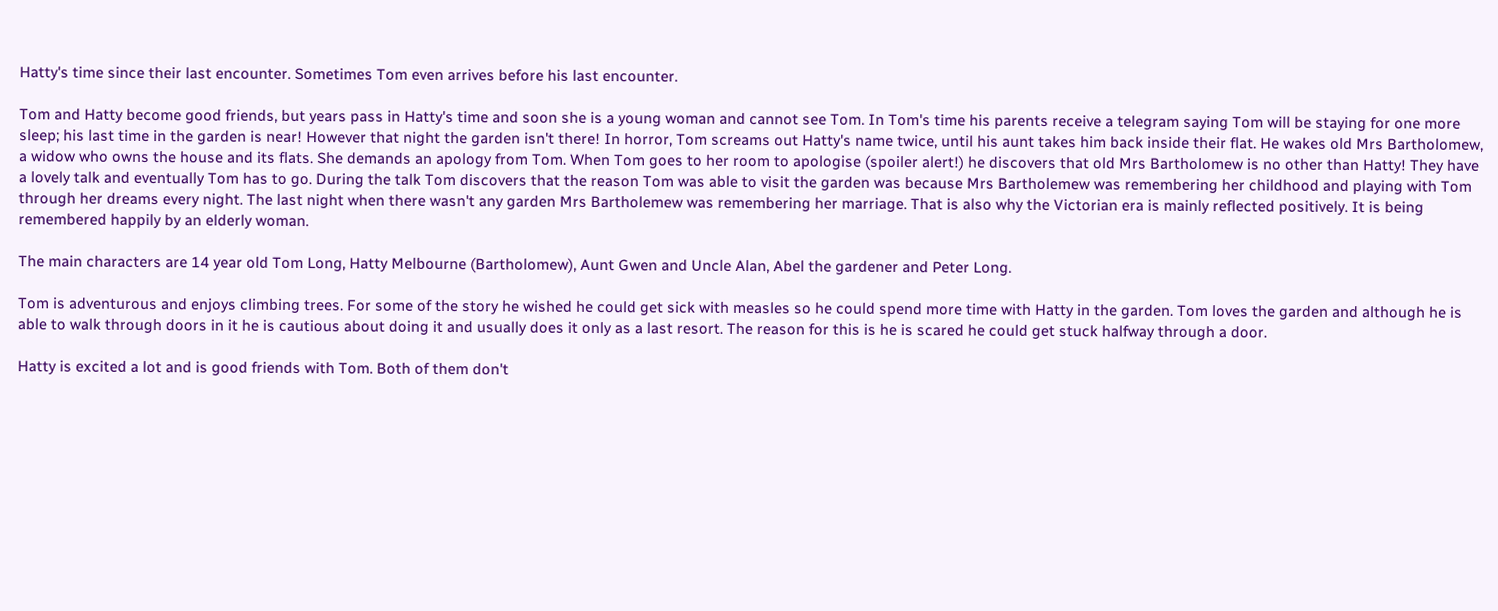Hatty's time since their last encounter. Sometimes Tom even arrives before his last encounter.

Tom and Hatty become good friends, but years pass in Hatty's time and soon she is a young woman and cannot see Tom. In Tom's time his parents receive a telegram saying Tom will be staying for one more sleep; his last time in the garden is near! However that night the garden isn't there! In horror, Tom screams out Hatty's name twice, until his aunt takes him back inside their flat. He wakes old Mrs Bartholomew, a widow who owns the house and its flats. She demands an apology from Tom. When Tom goes to her room to apologise (spoiler alert!) he discovers that old Mrs Bartholomew is no other than Hatty! They have a lovely talk and eventually Tom has to go. During the talk Tom discovers that the reason Tom was able to visit the garden was because Mrs Bartholemew was remembering her childhood and playing with Tom through her dreams every night. The last night when there wasn't any garden Mrs Bartholemew was remembering her marriage. That is also why the Victorian era is mainly reflected positively. It is being remembered happily by an elderly woman.

The main characters are 14 year old Tom Long, Hatty Melbourne (Bartholomew), Aunt Gwen and Uncle Alan, Abel the gardener and Peter Long.

Tom is adventurous and enjoys climbing trees. For some of the story he wished he could get sick with measles so he could spend more time with Hatty in the garden. Tom loves the garden and although he is able to walk through doors in it he is cautious about doing it and usually does it only as a last resort. The reason for this is he is scared he could get stuck halfway through a door.

Hatty is excited a lot and is good friends with Tom. Both of them don't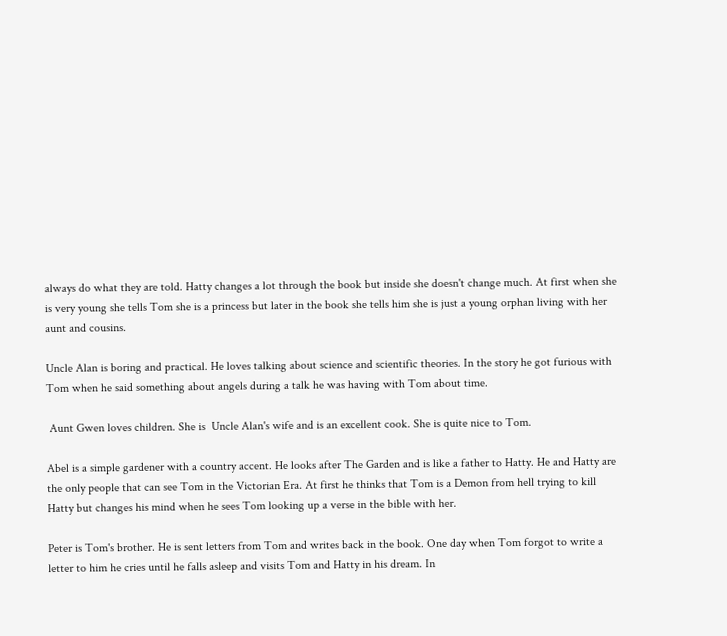always do what they are told. Hatty changes a lot through the book but inside she doesn't change much. At first when she is very young she tells Tom she is a princess but later in the book she tells him she is just a young orphan living with her aunt and cousins.

Uncle Alan is boring and practical. He loves talking about science and scientific theories. In the story he got furious with Tom when he said something about angels during a talk he was having with Tom about time.

 Aunt Gwen loves children. She is  Uncle Alan's wife and is an excellent cook. She is quite nice to Tom.

Abel is a simple gardener with a country accent. He looks after The Garden and is like a father to Hatty. He and Hatty are the only people that can see Tom in the Victorian Era. At first he thinks that Tom is a Demon from hell trying to kill Hatty but changes his mind when he sees Tom looking up a verse in the bible with her.

Peter is Tom's brother. He is sent letters from Tom and writes back in the book. One day when Tom forgot to write a letter to him he cries until he falls asleep and visits Tom and Hatty in his dream. In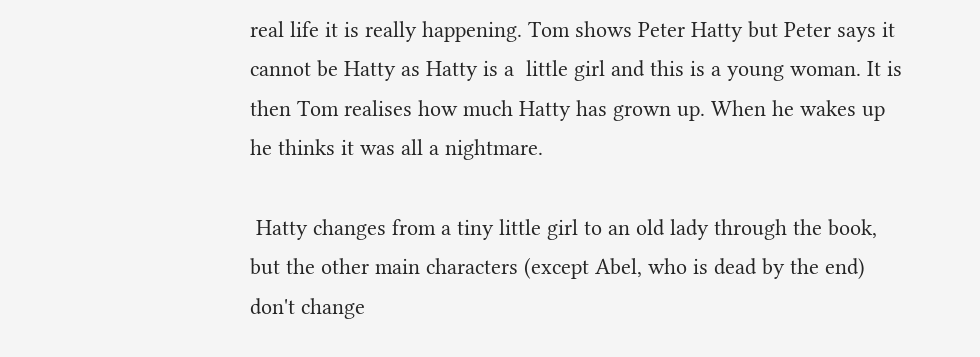real life it is really happening. Tom shows Peter Hatty but Peter says it cannot be Hatty as Hatty is a  little girl and this is a young woman. It is then Tom realises how much Hatty has grown up. When he wakes up he thinks it was all a nightmare.

 Hatty changes from a tiny little girl to an old lady through the book, but the other main characters (except Abel, who is dead by the end) don't change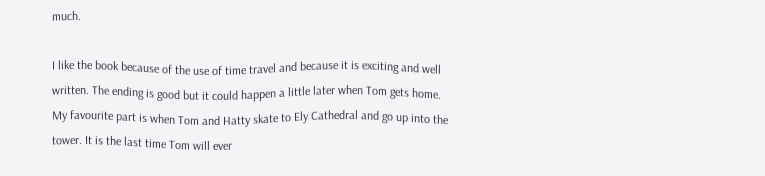much.

I like the book because of the use of time travel and because it is exciting and well written. The ending is good but it could happen a little later when Tom gets home. My favourite part is when Tom and Hatty skate to Ely Cathedral and go up into the tower. It is the last time Tom will ever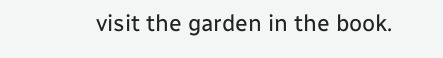visit the garden in the book.